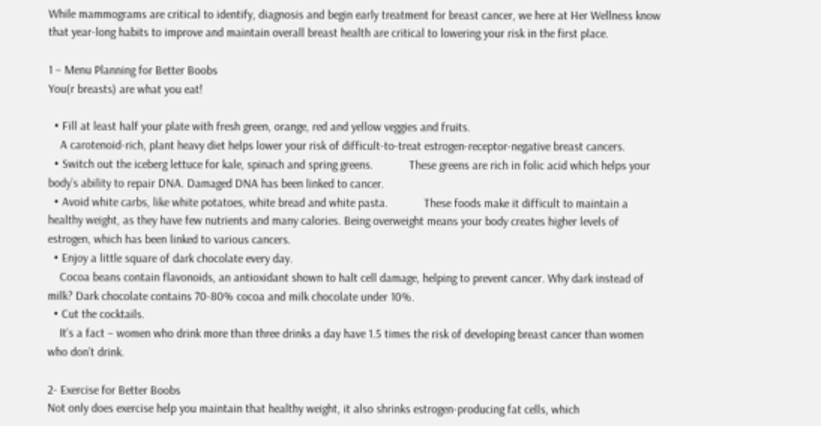While mammograms are critical to identify, diagnosis and begin early treatment for breast cancer, we here at Her Wellness know that year-long habits to improve and maintain overall breast health are critical to lowering your risk in the first place.

1 – Menu Planning for Better Boobs
You(r breasts) are what you eat!

  • Fill at least half your plate with fresh green, orange, red and yellow veggies and fruits.
    A carotenoid-rich, plant heavy diet helps lower your risk of difficult-to-treat estrogen-receptor-negative breast cancers.
  • Switch out the iceberg lettuce for kale, spinach and spring greens.            These greens are rich in folic acid which helps your body’s ability to repair DNA. Damaged DNA has been linked to cancer.
  • Avoid white carbs, like white potatoes, white bread and white pasta.            These foods make it difficult to maintain a healthy weight, as they have few nutrients and many calories. Being overweight means your body creates higher levels of estrogen, which has been linked to various cancers.
  • Enjoy a little square of dark chocolate every day.
    Cocoa beans contain flavonoids, an antioxidant shown to halt cell damage, helping to prevent cancer. Why dark instead of milk? Dark chocolate contains 70-80% cocoa and milk chocolate under 10%.
  • Cut the cocktails.
    It’s a fact – women who drink more than three drinks a day have 1.5 times the risk of developing breast cancer than women who don’t drink.

2- Exercise for Better Boobs
Not only does exercise help you maintain that healthy weight, it also shrinks estrogen-producing fat cells, which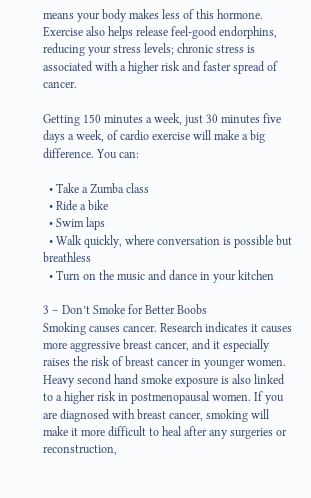means your body makes less of this hormone. Exercise also helps release feel-good endorphins, reducing your stress levels; chronic stress is associated with a higher risk and faster spread of cancer.

Getting 150 minutes a week, just 30 minutes five days a week, of cardio exercise will make a big difference. You can:

  • Take a Zumba class
  • Ride a bike
  • Swim laps
  • Walk quickly, where conversation is possible but breathless
  • Turn on the music and dance in your kitchen

3 – Don’t Smoke for Better Boobs
Smoking causes cancer. Research indicates it causes more aggressive breast cancer, and it especially raises the risk of breast cancer in younger women. Heavy second hand smoke exposure is also linked to a higher risk in postmenopausal women. If you are diagnosed with breast cancer, smoking will make it more difficult to heal after any surgeries or reconstruction,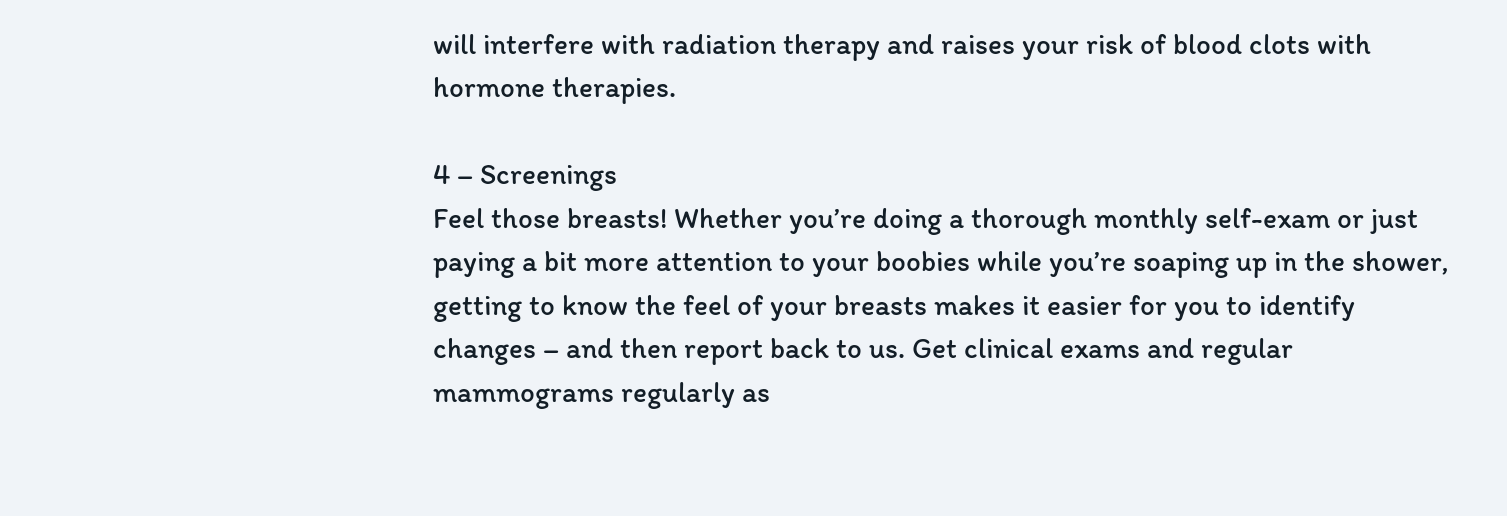will interfere with radiation therapy and raises your risk of blood clots with hormone therapies.

4 – Screenings
Feel those breasts! Whether you’re doing a thorough monthly self-exam or just paying a bit more attention to your boobies while you’re soaping up in the shower, getting to know the feel of your breasts makes it easier for you to identify changes – and then report back to us. Get clinical exams and regular mammograms regularly as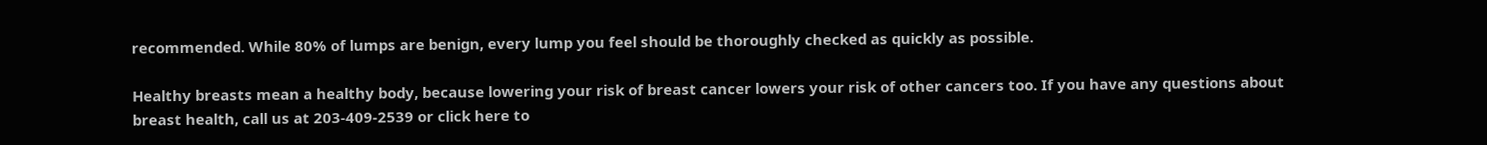recommended. While 80% of lumps are benign, every lump you feel should be thoroughly checked as quickly as possible.

Healthy breasts mean a healthy body, because lowering your risk of breast cancer lowers your risk of other cancers too. If you have any questions about breast health, call us at 203-409-2539 or click here to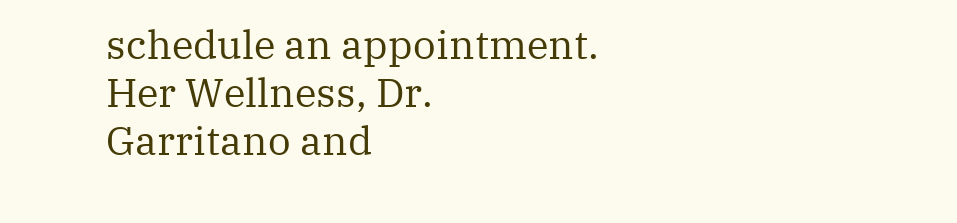schedule an appointment. Her Wellness, Dr. Garritano and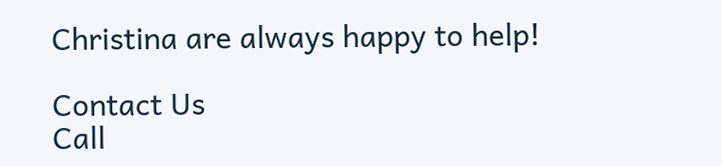Christina are always happy to help!

Contact Us
Call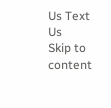Us Text Us
Skip to content